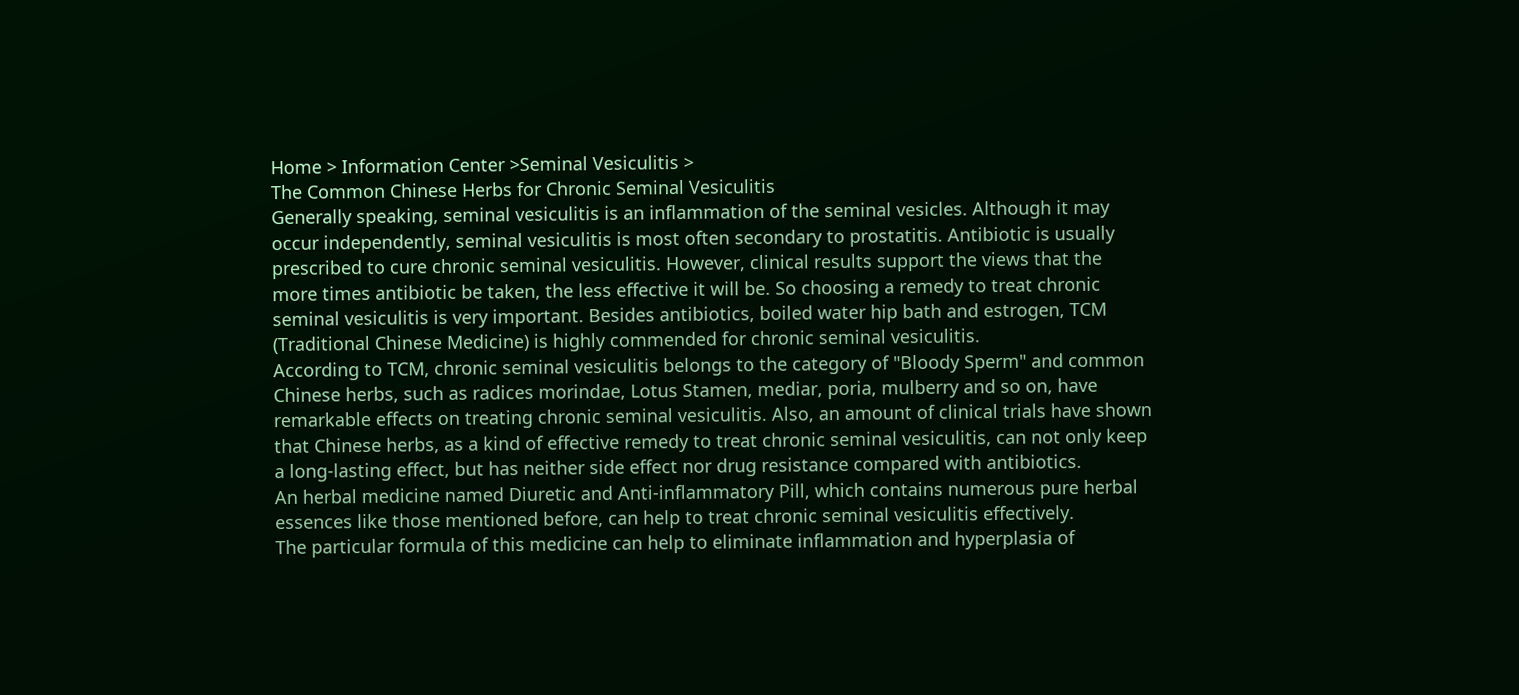Home > Information Center >Seminal Vesiculitis >
The Common Chinese Herbs for Chronic Seminal Vesiculitis
Generally speaking, seminal vesiculitis is an inflammation of the seminal vesicles. Although it may occur independently, seminal vesiculitis is most often secondary to prostatitis. Antibiotic is usually prescribed to cure chronic seminal vesiculitis. However, clinical results support the views that the more times antibiotic be taken, the less effective it will be. So choosing a remedy to treat chronic seminal vesiculitis is very important. Besides antibiotics, boiled water hip bath and estrogen, TCM (Traditional Chinese Medicine) is highly commended for chronic seminal vesiculitis.
According to TCM, chronic seminal vesiculitis belongs to the category of "Bloody Sperm" and common Chinese herbs, such as radices morindae, Lotus Stamen, mediar, poria, mulberry and so on, have remarkable effects on treating chronic seminal vesiculitis. Also, an amount of clinical trials have shown that Chinese herbs, as a kind of effective remedy to treat chronic seminal vesiculitis, can not only keep a long-lasting effect, but has neither side effect nor drug resistance compared with antibiotics.
An herbal medicine named Diuretic and Anti-inflammatory Pill, which contains numerous pure herbal essences like those mentioned before, can help to treat chronic seminal vesiculitis effectively.
The particular formula of this medicine can help to eliminate inflammation and hyperplasia of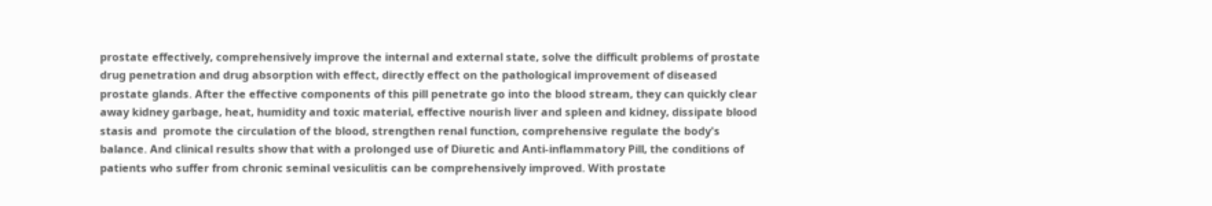prostate effectively, comprehensively improve the internal and external state, solve the difficult problems of prostate drug penetration and drug absorption with effect, directly effect on the pathological improvement of diseased prostate glands. After the effective components of this pill penetrate go into the blood stream, they can quickly clear away kidney garbage, heat, humidity and toxic material, effective nourish liver and spleen and kidney, dissipate blood stasis and  promote the circulation of the blood, strengthen renal function, comprehensive regulate the body's balance. And clinical results show that with a prolonged use of Diuretic and Anti-inflammatory Pill, the conditions of patients who suffer from chronic seminal vesiculitis can be comprehensively improved. With prostate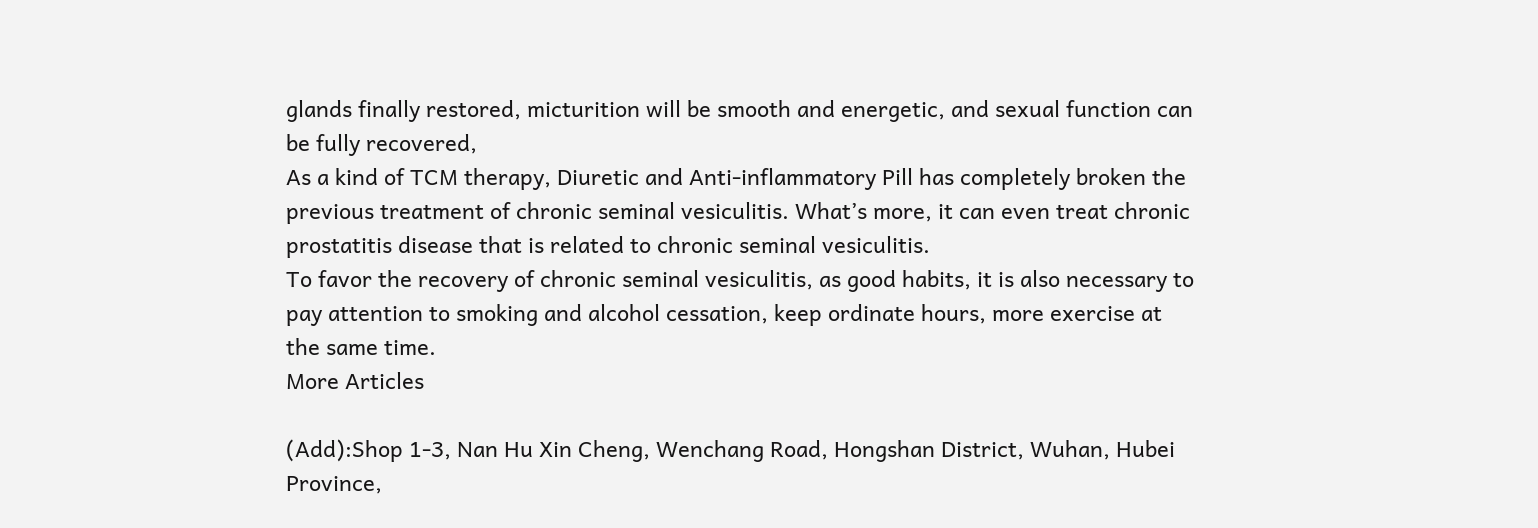glands finally restored, micturition will be smooth and energetic, and sexual function can be fully recovered,
As a kind of TCM therapy, Diuretic and Anti-inflammatory Pill has completely broken the previous treatment of chronic seminal vesiculitis. What’s more, it can even treat chronic prostatitis disease that is related to chronic seminal vesiculitis.
To favor the recovery of chronic seminal vesiculitis, as good habits, it is also necessary to pay attention to smoking and alcohol cessation, keep ordinate hours, more exercise at the same time.
More Articles

(Add):Shop 1-3, Nan Hu Xin Cheng, Wenchang Road, Hongshan District, Wuhan, Hubei Province,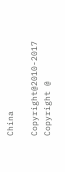China

Copyright@2010-2017 Copyright @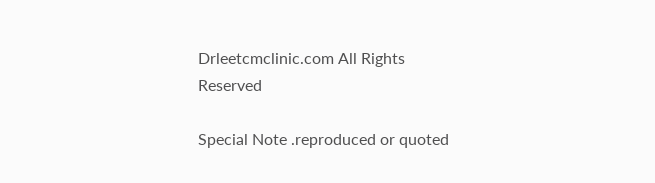Drleetcmclinic.com All Rights Reserved

Special Note .reproduced or quoted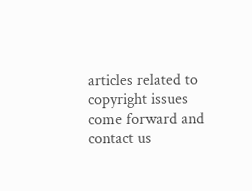articles related to copyright issues come forward and contact us